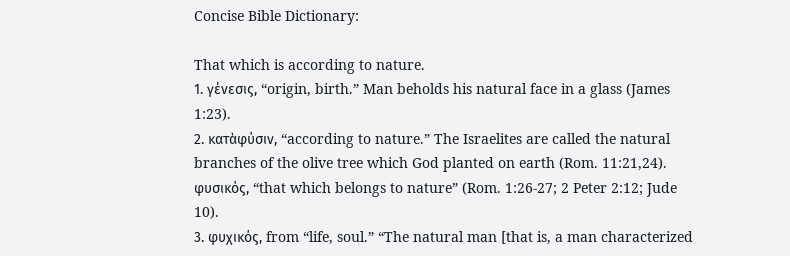Concise Bible Dictionary:

That which is according to nature.
1. γένεσις, “origin, birth.” Man beholds his natural face in a glass (James 1:23).
2. κατὰφύσιν, “according to nature.” The Israelites are called the natural branches of the olive tree which God planted on earth (Rom. 11:21,24). φυσικός, “that which belongs to nature” (Rom. 1:26-27; 2 Peter 2:12; Jude 10).
3. φυχικός, from “life, soul.” “The natural man [that is, a man characterized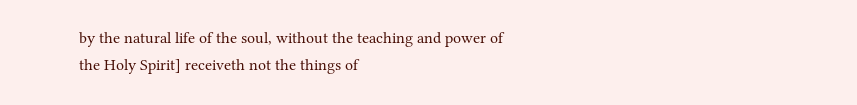by the natural life of the soul, without the teaching and power of the Holy Spirit] receiveth not the things of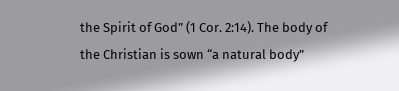the Spirit of God” (1 Cor. 2:14). The body of the Christian is sown “a natural body”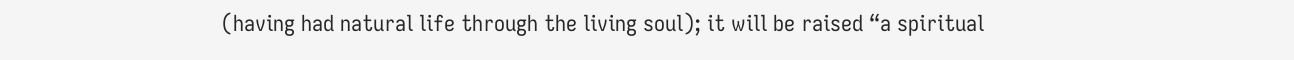(having had natural life through the living soul); it will be raised “a spiritual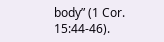body” (1 Cor. 15:44-46).